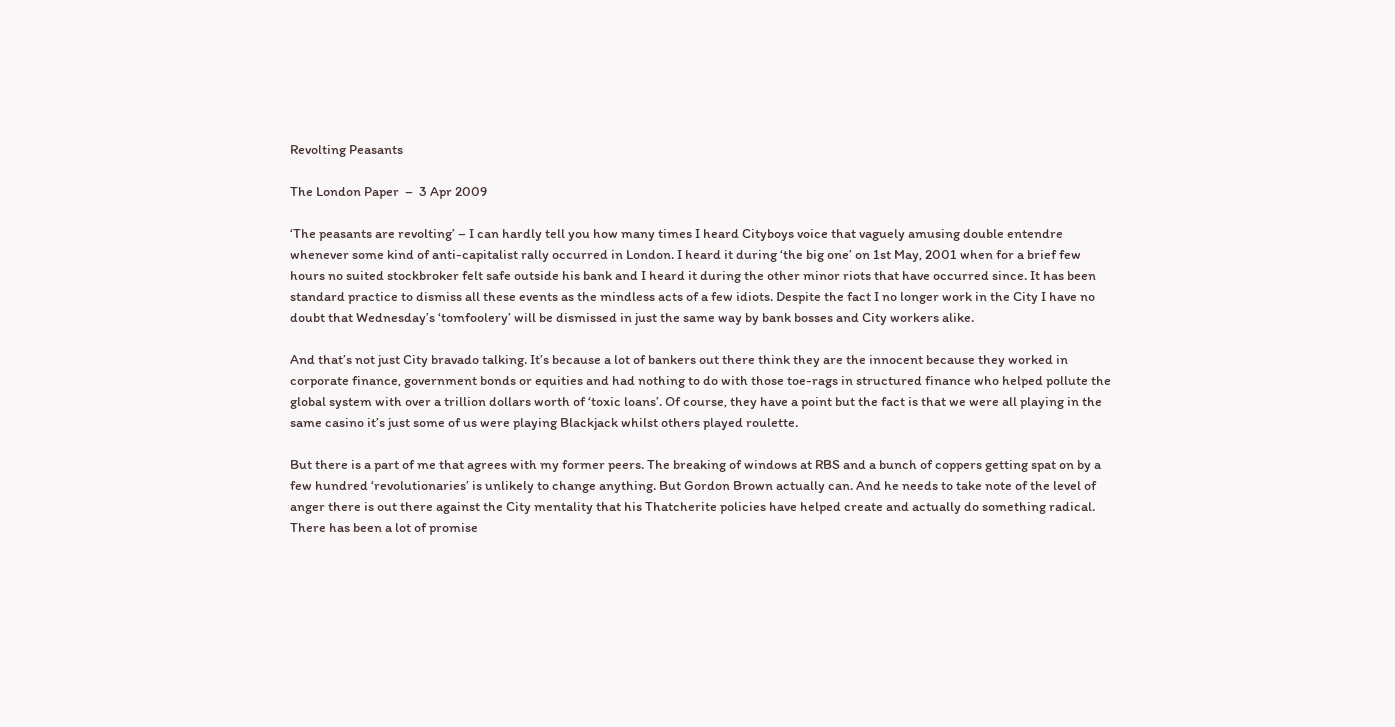Revolting Peasants

The London Paper  –  3 Apr 2009

‘The peasants are revolting’ – I can hardly tell you how many times I heard Cityboys voice that vaguely amusing double entendre whenever some kind of anti-capitalist rally occurred in London. I heard it during ‘the big one’ on 1st May, 2001 when for a brief few hours no suited stockbroker felt safe outside his bank and I heard it during the other minor riots that have occurred since. It has been standard practice to dismiss all these events as the mindless acts of a few idiots. Despite the fact I no longer work in the City I have no doubt that Wednesday’s ‘tomfoolery’ will be dismissed in just the same way by bank bosses and City workers alike.

And that’s not just City bravado talking. It’s because a lot of bankers out there think they are the innocent because they worked in corporate finance, government bonds or equities and had nothing to do with those toe-rags in structured finance who helped pollute the global system with over a trillion dollars worth of ‘toxic loans’. Of course, they have a point but the fact is that we were all playing in the same casino it’s just some of us were playing Blackjack whilst others played roulette.

But there is a part of me that agrees with my former peers. The breaking of windows at RBS and a bunch of coppers getting spat on by a few hundred ‘revolutionaries’ is unlikely to change anything. But Gordon Brown actually can. And he needs to take note of the level of anger there is out there against the City mentality that his Thatcherite policies have helped create and actually do something radical. There has been a lot of promise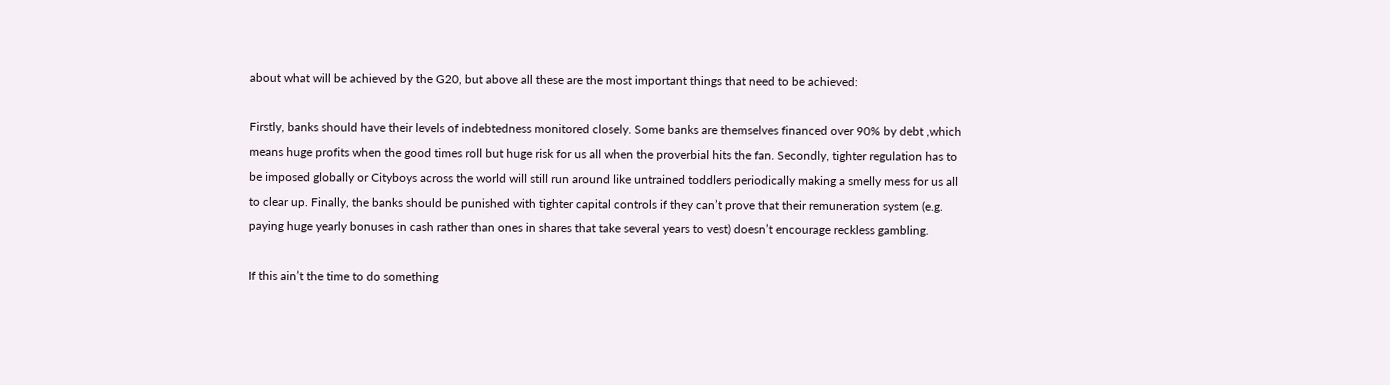about what will be achieved by the G20, but above all these are the most important things that need to be achieved:

Firstly, banks should have their levels of indebtedness monitored closely. Some banks are themselves financed over 90% by debt ,which means huge profits when the good times roll but huge risk for us all when the proverbial hits the fan. Secondly, tighter regulation has to be imposed globally or Cityboys across the world will still run around like untrained toddlers periodically making a smelly mess for us all to clear up. Finally, the banks should be punished with tighter capital controls if they can’t prove that their remuneration system (e.g. paying huge yearly bonuses in cash rather than ones in shares that take several years to vest) doesn’t encourage reckless gambling.

If this ain’t the time to do something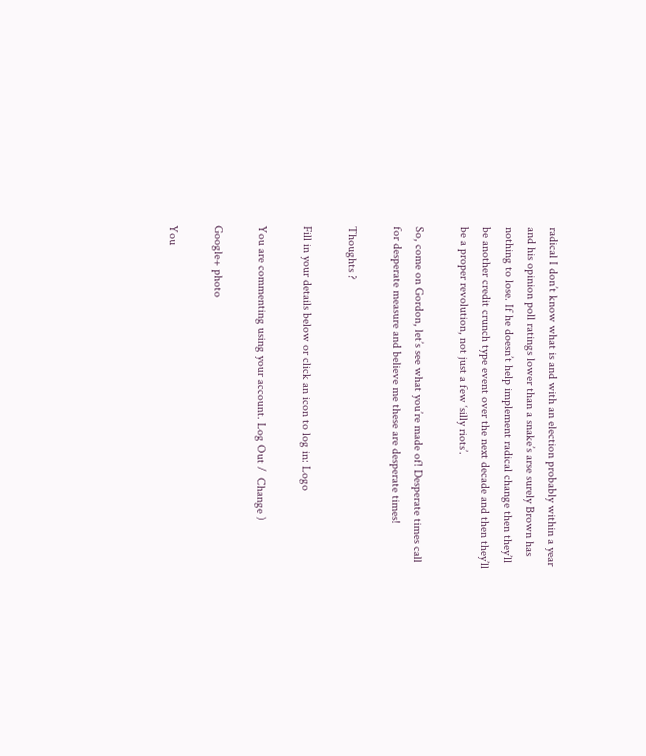radical I don’t know what is and with an election probably within a year and his opinion poll ratings lower than a snake’s arse surely Brown has nothing to lose. If he doesn’t help implement radical change then they’ll be another credit crunch type event over the next decade and then they’ll be a proper revolution, not just a few ‘silly riots’.

So, come on Gordon, let’s see what you’re made of! Desperate times call for desperate measure and believe me these are desperate times!

Thoughts ?

Fill in your details below or click an icon to log in: Logo

You are commenting using your account. Log Out /  Change )

Google+ photo

You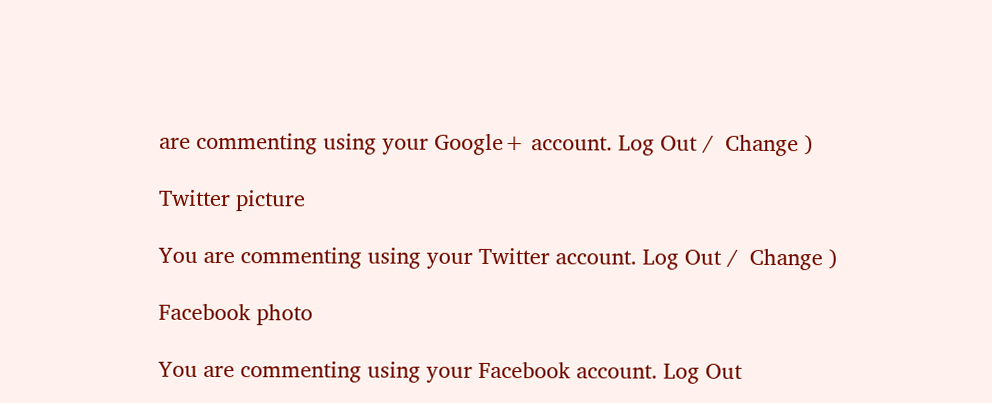are commenting using your Google+ account. Log Out /  Change )

Twitter picture

You are commenting using your Twitter account. Log Out /  Change )

Facebook photo

You are commenting using your Facebook account. Log Out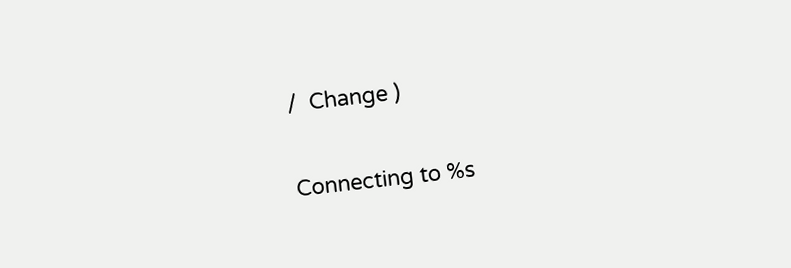/  Change )

Connecting to %s